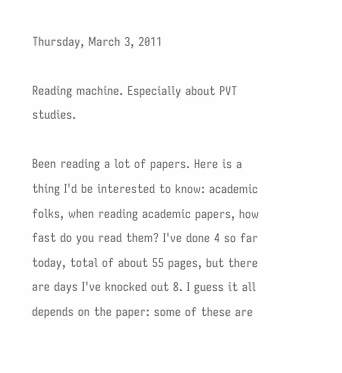Thursday, March 3, 2011

Reading machine. Especially about PVT studies.

Been reading a lot of papers. Here is a thing I'd be interested to know: academic folks, when reading academic papers, how fast do you read them? I've done 4 so far today, total of about 55 pages, but there are days I've knocked out 8. I guess it all depends on the paper: some of these are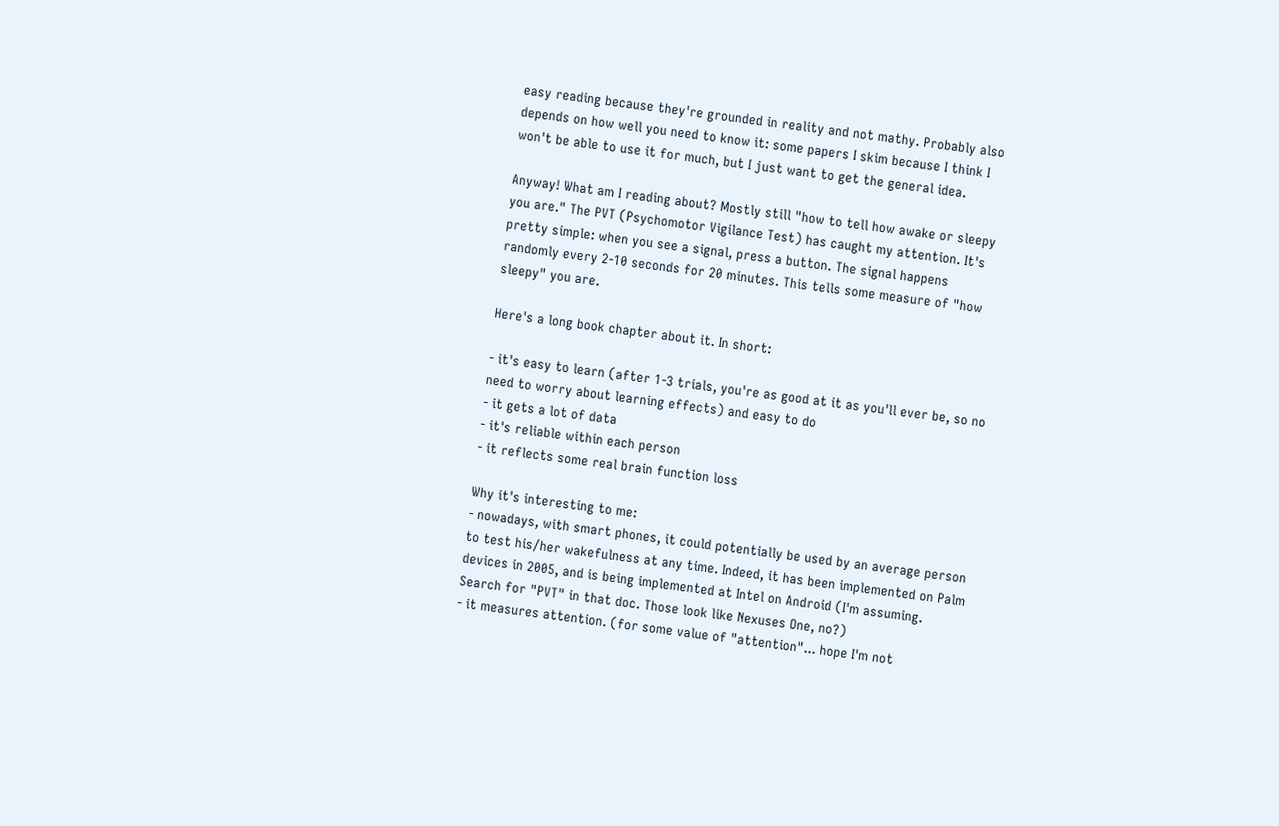easy reading because they're grounded in reality and not mathy. Probably also depends on how well you need to know it: some papers I skim because I think I won't be able to use it for much, but I just want to get the general idea.

Anyway! What am I reading about? Mostly still "how to tell how awake or sleepy you are." The PVT (Psychomotor Vigilance Test) has caught my attention. It's pretty simple: when you see a signal, press a button. The signal happens randomly every 2-10 seconds for 20 minutes. This tells some measure of "how sleepy" you are.

Here's a long book chapter about it. In short:

- it's easy to learn (after 1-3 trials, you're as good at it as you'll ever be, so no need to worry about learning effects) and easy to do
- it gets a lot of data
- it's reliable within each person
- it reflects some real brain function loss

Why it's interesting to me:
- nowadays, with smart phones, it could potentially be used by an average person to test his/her wakefulness at any time. Indeed, it has been implemented on Palm devices in 2005, and is being implemented at Intel on Android (I'm assuming. Search for "PVT" in that doc. Those look like Nexuses One, no?)
- it measures attention. (for some value of "attention"... hope I'm not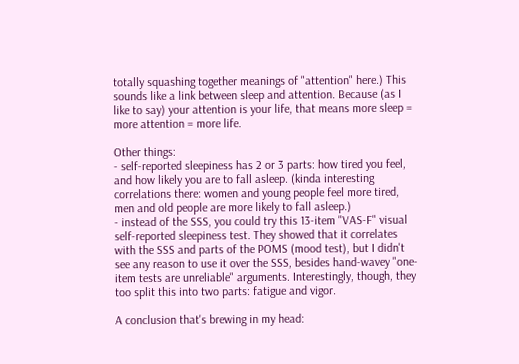totally squashing together meanings of "attention" here.) This sounds like a link between sleep and attention. Because (as I like to say) your attention is your life, that means more sleep = more attention = more life.

Other things:
- self-reported sleepiness has 2 or 3 parts: how tired you feel, and how likely you are to fall asleep. (kinda interesting correlations there: women and young people feel more tired, men and old people are more likely to fall asleep.)
- instead of the SSS, you could try this 13-item "VAS-F" visual self-reported sleepiness test. They showed that it correlates with the SSS and parts of the POMS (mood test), but I didn't see any reason to use it over the SSS, besides hand-wavey "one-item tests are unreliable" arguments. Interestingly, though, they too split this into two parts: fatigue and vigor.

A conclusion that's brewing in my head: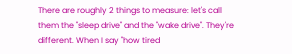There are roughly 2 things to measure: let's call them the "sleep drive" and the "wake drive". They're different. When I say "how tired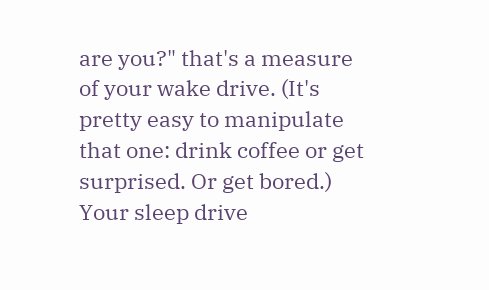are you?" that's a measure of your wake drive. (It's pretty easy to manipulate that one: drink coffee or get surprised. Or get bored.) Your sleep drive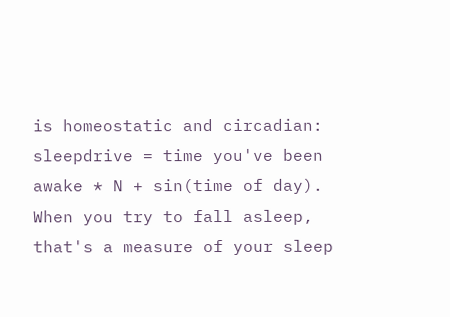is homeostatic and circadian: sleepdrive = time you've been awake * N + sin(time of day). When you try to fall asleep, that's a measure of your sleep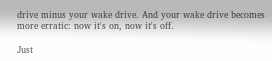drive minus your wake drive. And your wake drive becomes more erratic: now it's on, now it's off.

Just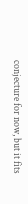conjecture for now, but it fits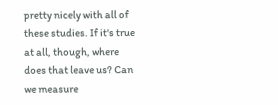pretty nicely with all of these studies. If it's true at all, though, where does that leave us? Can we measure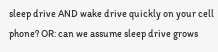sleep drive AND wake drive quickly on your cell phone? OR: can we assume sleep drive grows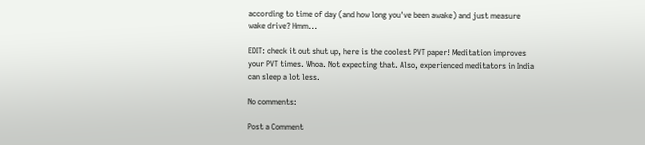according to time of day (and how long you've been awake) and just measure wake drive? Hmm...

EDIT: check it out shut up, here is the coolest PVT paper! Meditation improves your PVT times. Whoa. Not expecting that. Also, experienced meditators in India can sleep a lot less.

No comments:

Post a Comment